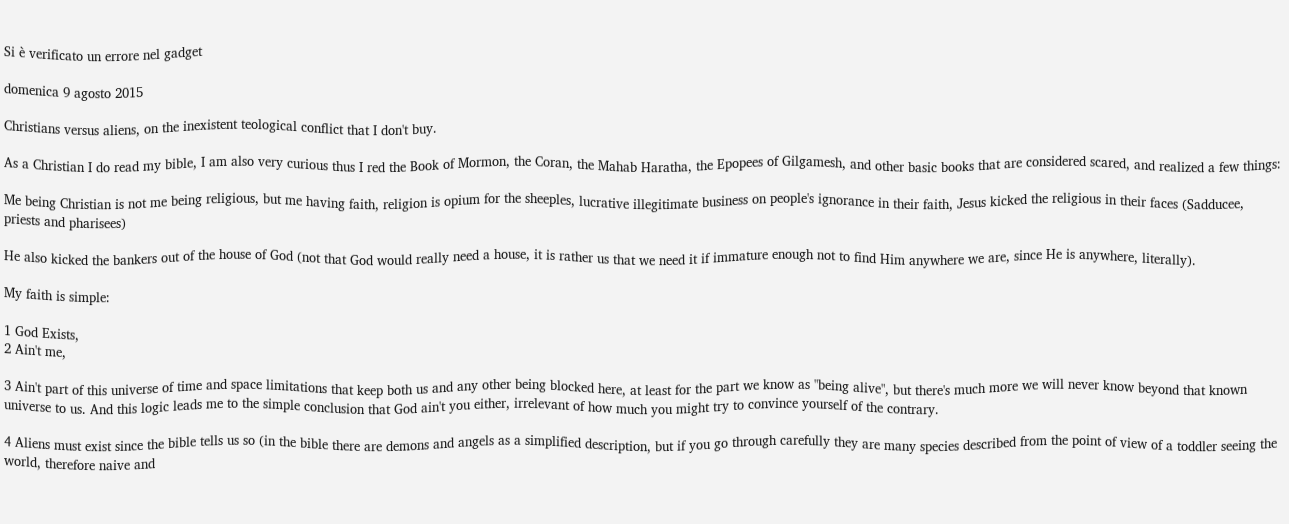Si è verificato un errore nel gadget

domenica 9 agosto 2015

Christians versus aliens, on the inexistent teological conflict that I don't buy.

As a Christian I do read my bible, I am also very curious thus I red the Book of Mormon, the Coran, the Mahab Haratha, the Epopees of Gilgamesh, and other basic books that are considered scared, and realized a few things:

Me being Christian is not me being religious, but me having faith, religion is opium for the sheeples, lucrative illegitimate business on people's ignorance in their faith, Jesus kicked the religious in their faces (Sadducee, priests and pharisees)

He also kicked the bankers out of the house of God (not that God would really need a house, it is rather us that we need it if immature enough not to find Him anywhere we are, since He is anywhere, literally).

My faith is simple:

1 God Exists,
2 Ain't me,

3 Ain't part of this universe of time and space limitations that keep both us and any other being blocked here, at least for the part we know as "being alive", but there's much more we will never know beyond that known universe to us. And this logic leads me to the simple conclusion that God ain't you either, irrelevant of how much you might try to convince yourself of the contrary.

4 Aliens must exist since the bible tells us so (in the bible there are demons and angels as a simplified description, but if you go through carefully they are many species described from the point of view of a toddler seeing the world, therefore naive and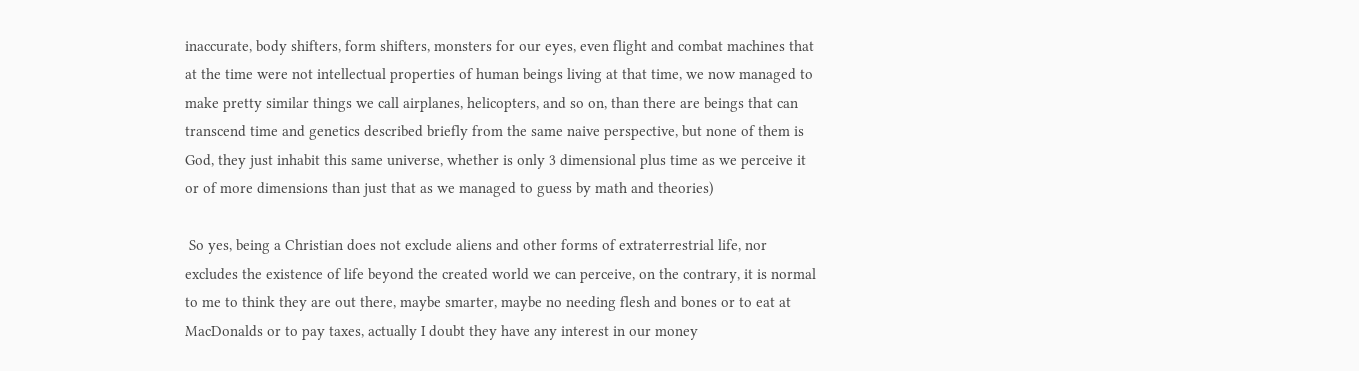inaccurate, body shifters, form shifters, monsters for our eyes, even flight and combat machines that at the time were not intellectual properties of human beings living at that time, we now managed to make pretty similar things we call airplanes, helicopters, and so on, than there are beings that can transcend time and genetics described briefly from the same naive perspective, but none of them is God, they just inhabit this same universe, whether is only 3 dimensional plus time as we perceive it or of more dimensions than just that as we managed to guess by math and theories)

 So yes, being a Christian does not exclude aliens and other forms of extraterrestrial life, nor excludes the existence of life beyond the created world we can perceive, on the contrary, it is normal to me to think they are out there, maybe smarter, maybe no needing flesh and bones or to eat at MacDonalds or to pay taxes, actually I doubt they have any interest in our money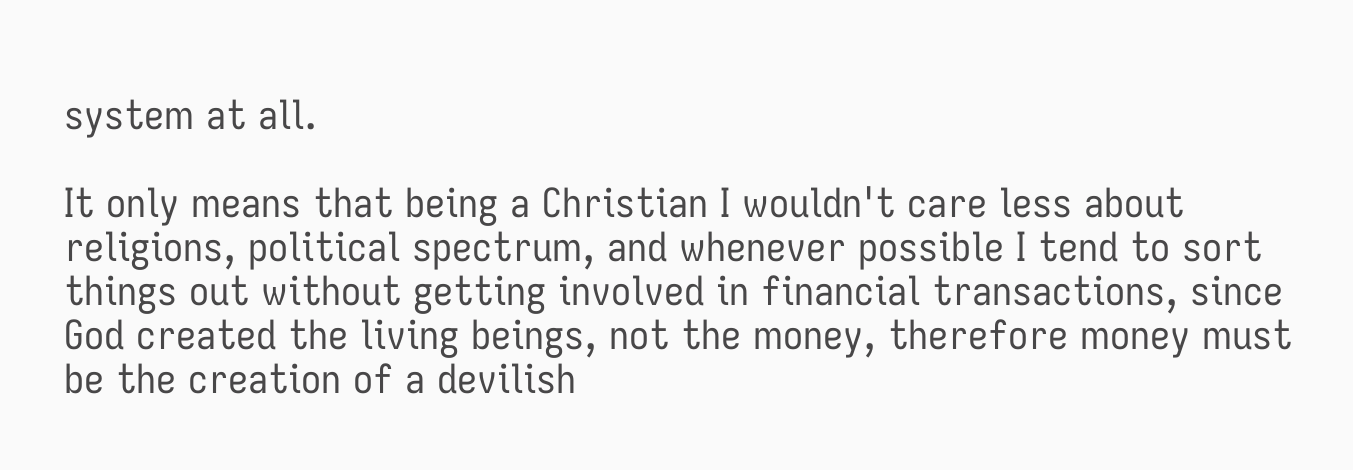system at all.

It only means that being a Christian I wouldn't care less about religions, political spectrum, and whenever possible I tend to sort things out without getting involved in financial transactions, since God created the living beings, not the money, therefore money must be the creation of a devilish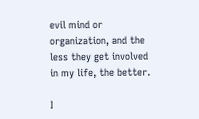evil mind or organization, and the less they get involved in my life, the better.

I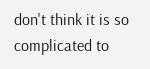don't think it is so complicated to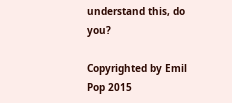understand this, do you?

Copyrighted by Emil Pop 2015